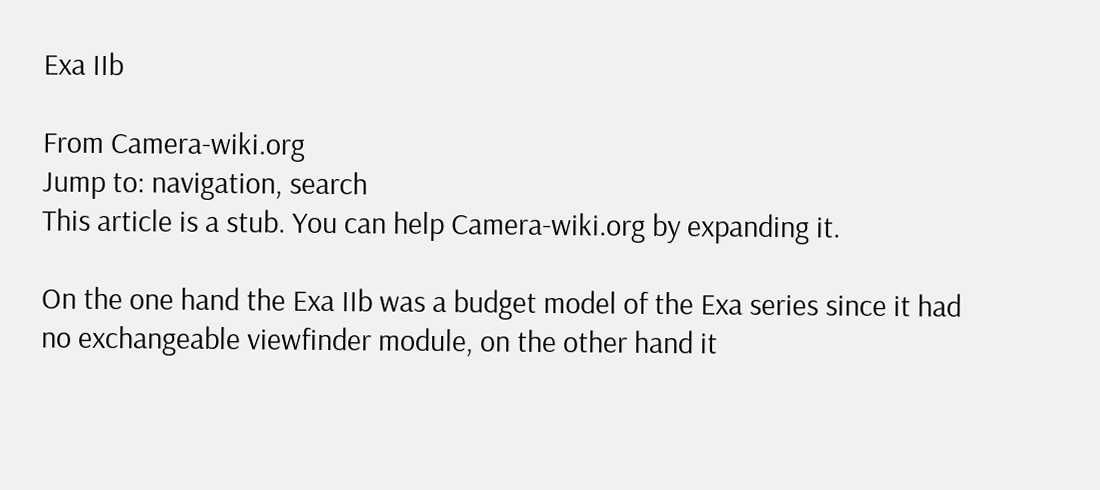Exa IIb

From Camera-wiki.org
Jump to: navigation, search
This article is a stub. You can help Camera-wiki.org by expanding it.

On the one hand the Exa IIb was a budget model of the Exa series since it had no exchangeable viewfinder module, on the other hand it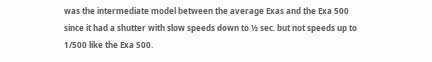was the intermediate model between the average Exas and the Exa 500 since it had a shutter with slow speeds down to ½ sec. but not speeds up to 1/500 like the Exa 500.